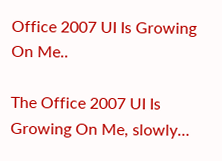Office 2007 UI Is Growing On Me..

The Office 2007 UI Is Growing On Me, slowly…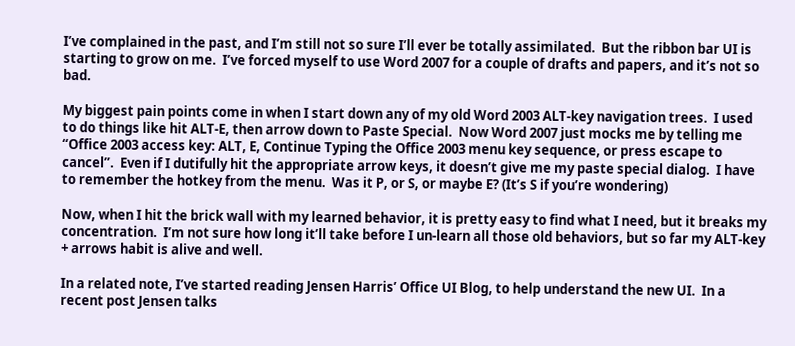I’ve complained in the past, and I’m still not so sure I’ll ever be totally assimilated.  But the ribbon bar UI is starting to grow on me.  I’ve forced myself to use Word 2007 for a couple of drafts and papers, and it’s not so bad.

My biggest pain points come in when I start down any of my old Word 2003 ALT-key navigation trees.  I used to do things like hit ALT-E, then arrow down to Paste Special.  Now Word 2007 just mocks me by telling me “Office 2003 access key: ALT, E, Continue Typing the Office 2003 menu key sequence, or press escape to cancel”.  Even if I dutifully hit the appropriate arrow keys, it doesn’t give me my paste special dialog.  I have to remember the hotkey from the menu.  Was it P, or S, or maybe E? (It’s S if you’re wondering)

Now, when I hit the brick wall with my learned behavior, it is pretty easy to find what I need, but it breaks my concentration.  I’m not sure how long it’ll take before I un-learn all those old behaviors, but so far my ALT-key + arrows habit is alive and well.

In a related note, I’ve started reading Jensen Harris’ Office UI Blog, to help understand the new UI.  In a recent post Jensen talks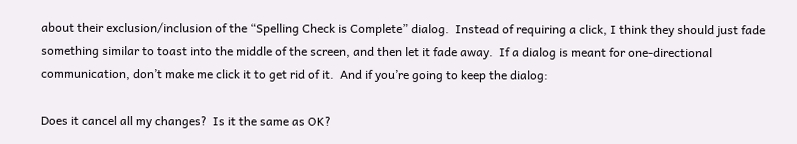about their exclusion/inclusion of the “Spelling Check is Complete” dialog.  Instead of requiring a click, I think they should just fade something similar to toast into the middle of the screen, and then let it fade away.  If a dialog is meant for one-directional communication, don’t make me click it to get rid of it.  And if you’re going to keep the dialog:

Does it cancel all my changes?  Is it the same as OK?